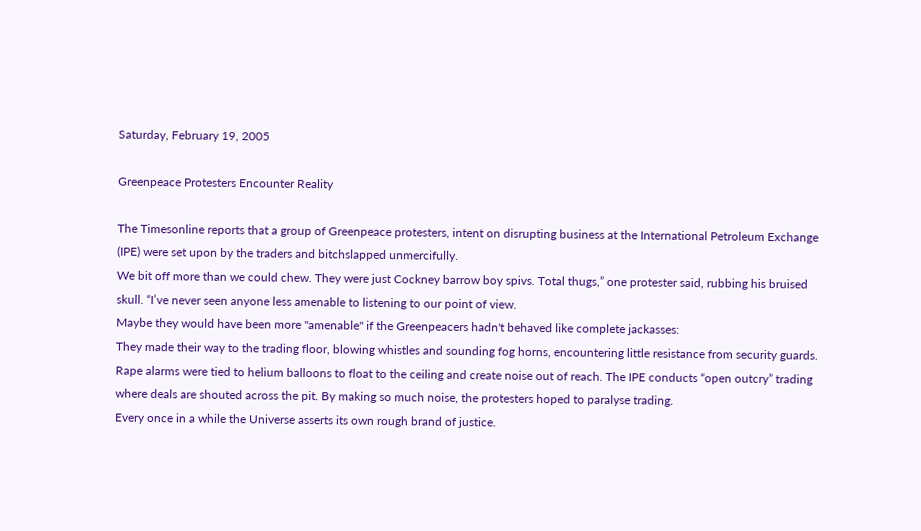Saturday, February 19, 2005

Greenpeace Protesters Encounter Reality

The Timesonline reports that a group of Greenpeace protesters, intent on disrupting business at the International Petroleum Exchange (IPE) were set upon by the traders and bitchslapped unmercifully.
We bit off more than we could chew. They were just Cockney barrow boy spivs. Total thugs,” one protester said, rubbing his bruised skull. “I’ve never seen anyone less amenable to listening to our point of view.
Maybe they would have been more "amenable" if the Greenpeacers hadn't behaved like complete jackasses:
They made their way to the trading floor, blowing whistles and sounding fog horns, encountering little resistance from security guards. Rape alarms were tied to helium balloons to float to the ceiling and create noise out of reach. The IPE conducts “open outcry” trading where deals are shouted across the pit. By making so much noise, the protesters hoped to paralyse trading.
Every once in a while the Universe asserts its own rough brand of justice.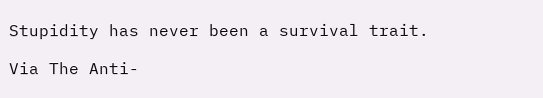Stupidity has never been a survival trait.

Via The Anti-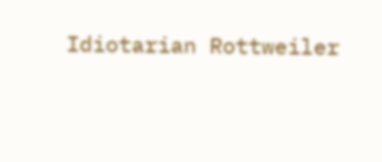Idiotarian Rottweiler